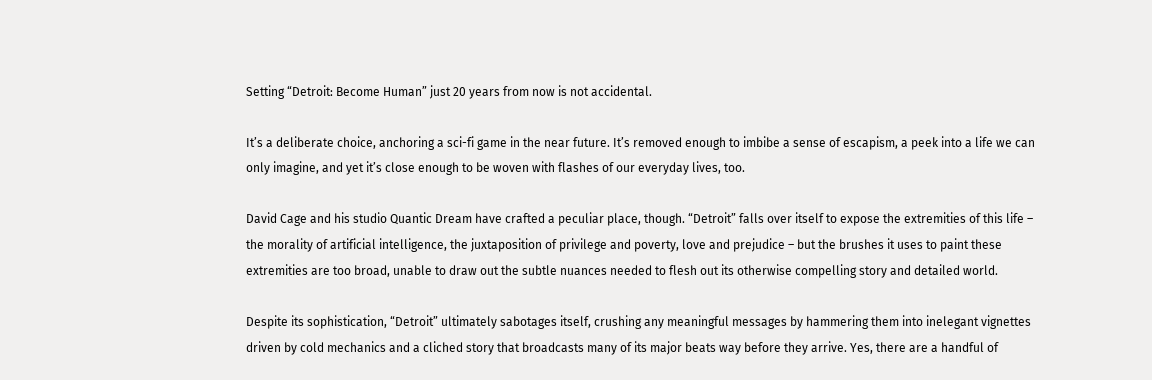Setting “Detroit: Become Human” just 20 years from now is not accidental.

It’s a deliberate choice, anchoring a sci-fi game in the near future. It’s removed enough to imbibe a sense of escapism, a peek into a life we can only imagine, and yet it’s close enough to be woven with flashes of our everyday lives, too.

David Cage and his studio Quantic Dream have crafted a peculiar place, though. “Detroit” falls over itself to expose the extremities of this life – the morality of artificial intelligence, the juxtaposition of privilege and poverty, love and prejudice – but the brushes it uses to paint these extremities are too broad, unable to draw out the subtle nuances needed to flesh out its otherwise compelling story and detailed world.

Despite its sophistication, “Detroit” ultimately sabotages itself, crushing any meaningful messages by hammering them into inelegant vignettes driven by cold mechanics and a cliched story that broadcasts many of its major beats way before they arrive. Yes, there are a handful of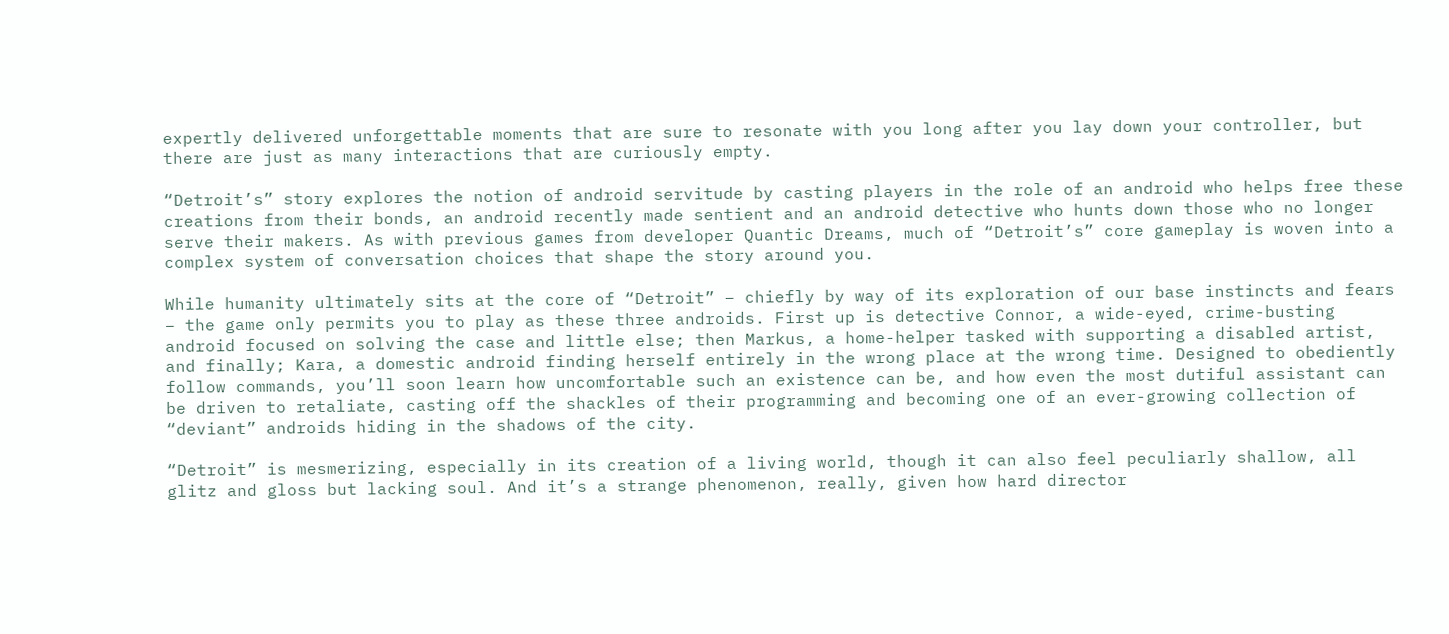expertly delivered unforgettable moments that are sure to resonate with you long after you lay down your controller, but there are just as many interactions that are curiously empty.

“Detroit’s” story explores the notion of android servitude by casting players in the role of an android who helps free these creations from their bonds, an android recently made sentient and an android detective who hunts down those who no longer serve their makers. As with previous games from developer Quantic Dreams, much of “Detroit’s” core gameplay is woven into a complex system of conversation choices that shape the story around you.

While humanity ultimately sits at the core of “Detroit” – chiefly by way of its exploration of our base instincts and fears – the game only permits you to play as these three androids. First up is detective Connor, a wide-eyed, crime-busting android focused on solving the case and little else; then Markus, a home-helper tasked with supporting a disabled artist, and finally; Kara, a domestic android finding herself entirely in the wrong place at the wrong time. Designed to obediently follow commands, you’ll soon learn how uncomfortable such an existence can be, and how even the most dutiful assistant can be driven to retaliate, casting off the shackles of their programming and becoming one of an ever-growing collection of “deviant” androids hiding in the shadows of the city.

“Detroit” is mesmerizing, especially in its creation of a living world, though it can also feel peculiarly shallow, all glitz and gloss but lacking soul. And it’s a strange phenomenon, really, given how hard director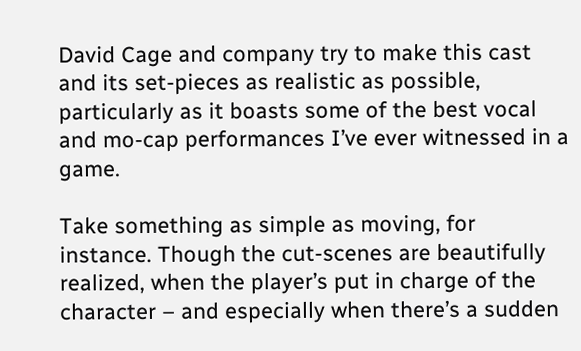David Cage and company try to make this cast and its set-pieces as realistic as possible, particularly as it boasts some of the best vocal and mo-cap performances I’ve ever witnessed in a game.

Take something as simple as moving, for instance. Though the cut-scenes are beautifully realized, when the player’s put in charge of the character – and especially when there’s a sudden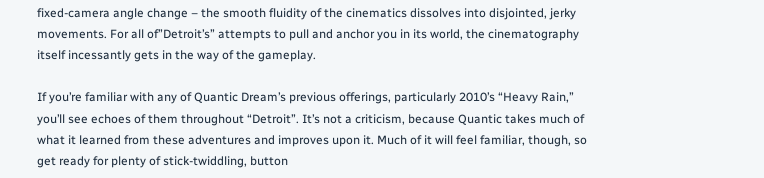fixed-camera angle change – the smooth fluidity of the cinematics dissolves into disjointed, jerky movements. For all of”Detroit’s” attempts to pull and anchor you in its world, the cinematography itself incessantly gets in the way of the gameplay.

If you’re familiar with any of Quantic Dream’s previous offerings, particularly 2010’s “Heavy Rain,” you’ll see echoes of them throughout “Detroit”. It’s not a criticism, because Quantic takes much of what it learned from these adventures and improves upon it. Much of it will feel familiar, though, so get ready for plenty of stick-twiddling, button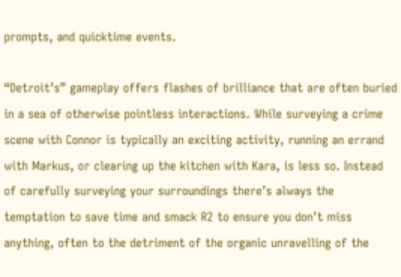prompts, and quicktime events.

“Detroit’s” gameplay offers flashes of brilliance that are often buried in a sea of otherwise pointless interactions. While surveying a crime scene with Connor is typically an exciting activity, running an errand with Markus, or clearing up the kitchen with Kara, is less so. Instead of carefully surveying your surroundings there’s always the temptation to save time and smack R2 to ensure you don’t miss anything, often to the detriment of the organic unravelling of the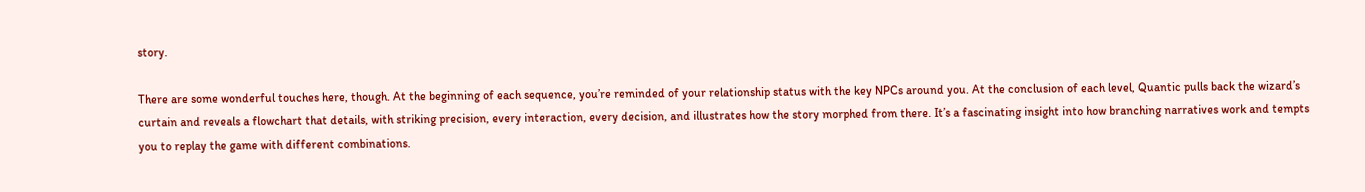story.

There are some wonderful touches here, though. At the beginning of each sequence, you’re reminded of your relationship status with the key NPCs around you. At the conclusion of each level, Quantic pulls back the wizard’s curtain and reveals a flowchart that details, with striking precision, every interaction, every decision, and illustrates how the story morphed from there. It’s a fascinating insight into how branching narratives work and tempts you to replay the game with different combinations.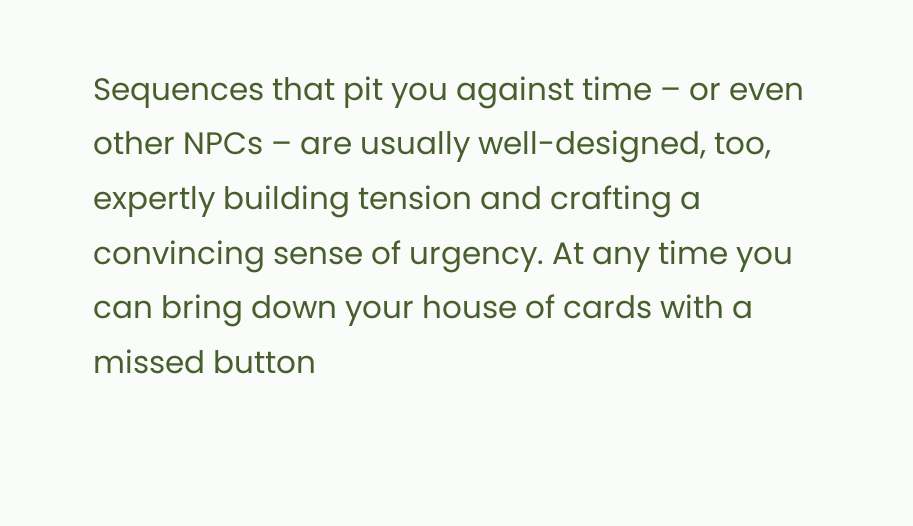Sequences that pit you against time – or even other NPCs – are usually well-designed, too, expertly building tension and crafting a convincing sense of urgency. At any time you can bring down your house of cards with a missed button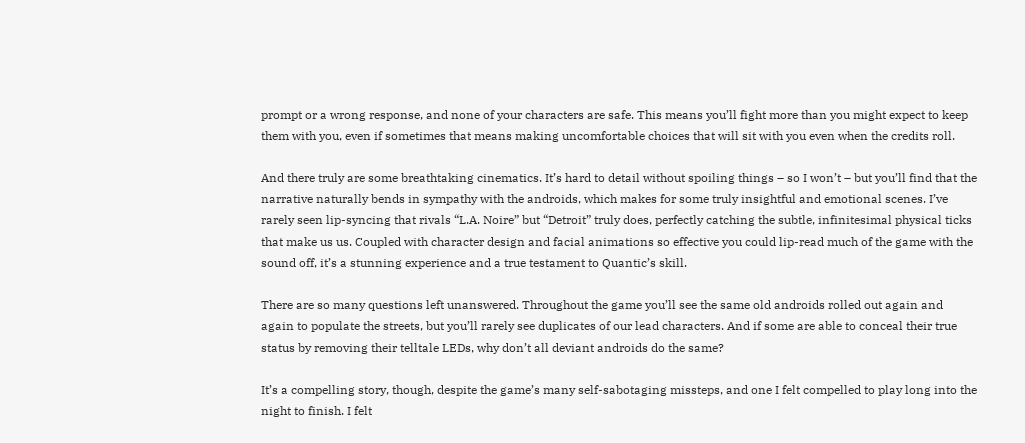prompt or a wrong response, and none of your characters are safe. This means you’ll fight more than you might expect to keep them with you, even if sometimes that means making uncomfortable choices that will sit with you even when the credits roll.

And there truly are some breathtaking cinematics. It’s hard to detail without spoiling things – so I won’t – but you’ll find that the narrative naturally bends in sympathy with the androids, which makes for some truly insightful and emotional scenes. I’ve rarely seen lip-syncing that rivals “L.A. Noire” but “Detroit” truly does, perfectly catching the subtle, infinitesimal physical ticks that make us us. Coupled with character design and facial animations so effective you could lip-read much of the game with the sound off, it’s a stunning experience and a true testament to Quantic’s skill.

There are so many questions left unanswered. Throughout the game you’ll see the same old androids rolled out again and again to populate the streets, but you’ll rarely see duplicates of our lead characters. And if some are able to conceal their true status by removing their telltale LEDs, why don’t all deviant androids do the same?

It’s a compelling story, though, despite the game’s many self-sabotaging missteps, and one I felt compelled to play long into the night to finish. I felt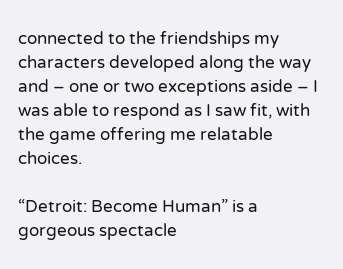connected to the friendships my characters developed along the way and – one or two exceptions aside – I was able to respond as I saw fit, with the game offering me relatable choices.

“Detroit: Become Human” is a gorgeous spectacle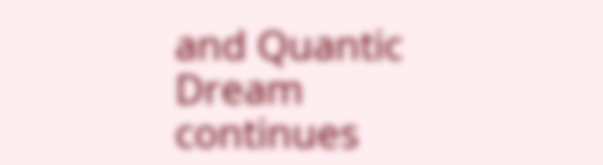and Quantic Dream continues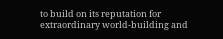to build on its reputation for extraordinary world-building and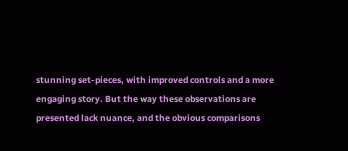stunning set-pieces, with improved controls and a more engaging story. But the way these observations are presented lack nuance, and the obvious comparisons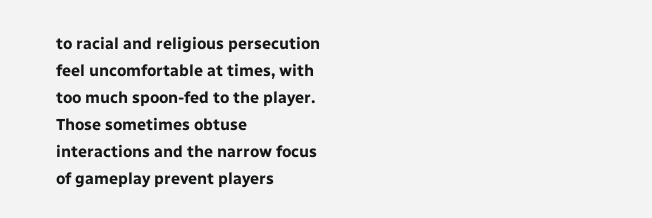to racial and religious persecution feel uncomfortable at times, with too much spoon-fed to the player. Those sometimes obtuse interactions and the narrow focus of gameplay prevent players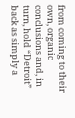from coming to their own, organic conclusions and, in turn, hold “Detroit” back as simply a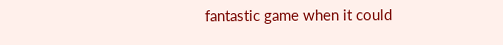fantastic game when it could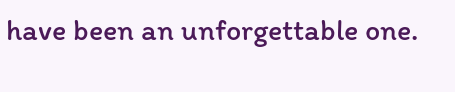have been an unforgettable one.